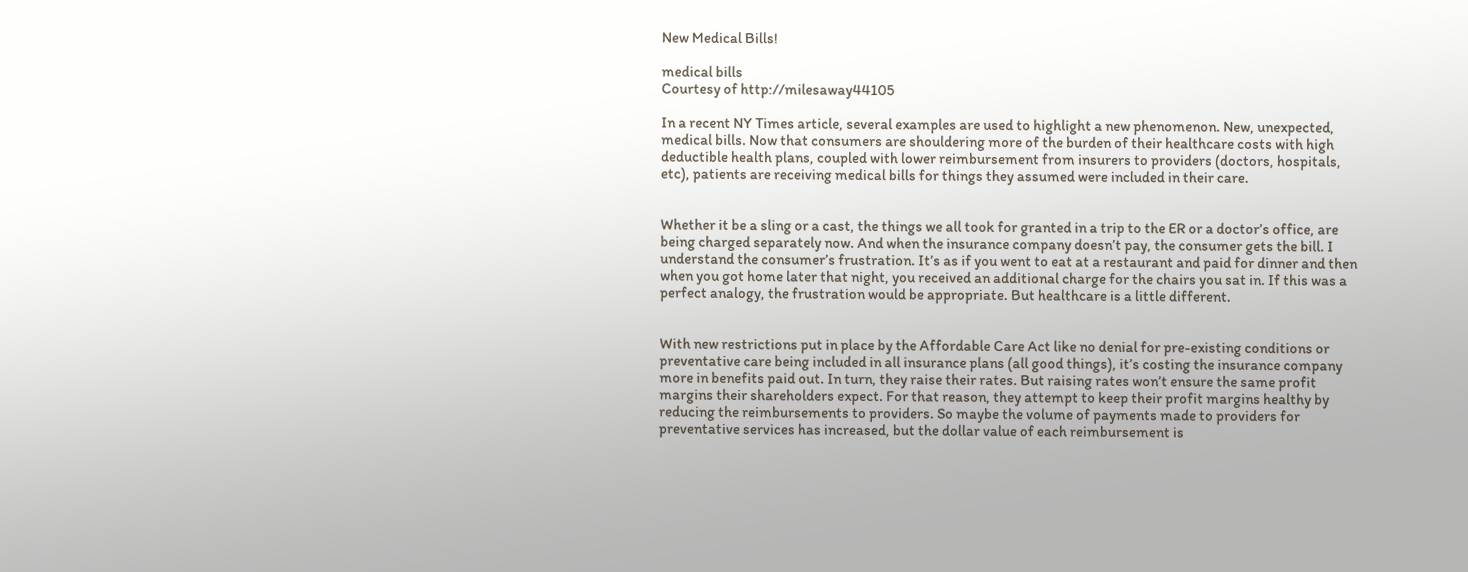New Medical Bills!

medical bills
Courtesy of http://milesaway44105

In a recent NY Times article, several examples are used to highlight a new phenomenon. New, unexpected, medical bills. Now that consumers are shouldering more of the burden of their healthcare costs with high deductible health plans, coupled with lower reimbursement from insurers to providers (doctors, hospitals, etc), patients are receiving medical bills for things they assumed were included in their care.


Whether it be a sling or a cast, the things we all took for granted in a trip to the ER or a doctor’s office, are being charged separately now. And when the insurance company doesn’t pay, the consumer gets the bill. I understand the consumer’s frustration. It’s as if you went to eat at a restaurant and paid for dinner and then when you got home later that night, you received an additional charge for the chairs you sat in. If this was a perfect analogy, the frustration would be appropriate. But healthcare is a little different.


With new restrictions put in place by the Affordable Care Act like no denial for pre-existing conditions or preventative care being included in all insurance plans (all good things), it’s costing the insurance company more in benefits paid out. In turn, they raise their rates. But raising rates won’t ensure the same profit margins their shareholders expect. For that reason, they attempt to keep their profit margins healthy by reducing the reimbursements to providers. So maybe the volume of payments made to providers for preventative services has increased, but the dollar value of each reimbursement is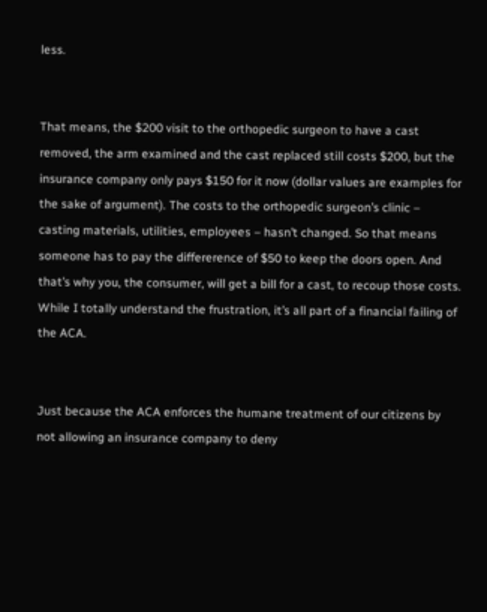less.


That means, the $200 visit to the orthopedic surgeon to have a cast removed, the arm examined and the cast replaced still costs $200, but the insurance company only pays $150 for it now (dollar values are examples for the sake of argument). The costs to the orthopedic surgeon’s clinic – casting materials, utilities, employees – hasn’t changed. So that means someone has to pay the differerence of $50 to keep the doors open. And that’s why you, the consumer, will get a bill for a cast, to recoup those costs. While I totally understand the frustration, it’s all part of a financial failing of the ACA.


Just because the ACA enforces the humane treatment of our citizens by not allowing an insurance company to deny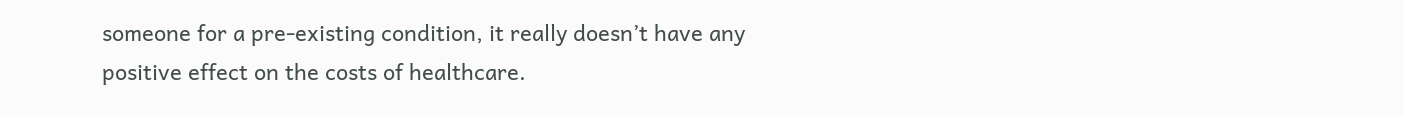someone for a pre-existing condition, it really doesn’t have any positive effect on the costs of healthcare.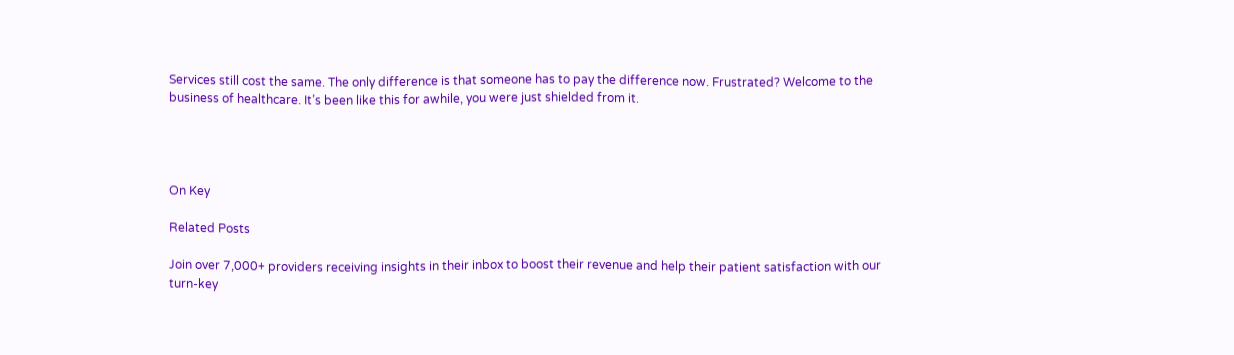Services still cost the same. The only difference is that someone has to pay the difference now. Frustrated? Welcome to the business of healthcare. It’s been like this for awhile, you were just shielded from it.




On Key

Related Posts

Join over 7,000+ providers receiving insights in their inbox to boost their revenue and help their patient satisfaction with our turn-key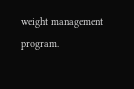weight management program.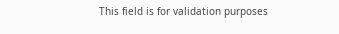This field is for validation purposes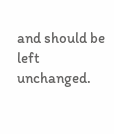and should be left unchanged.